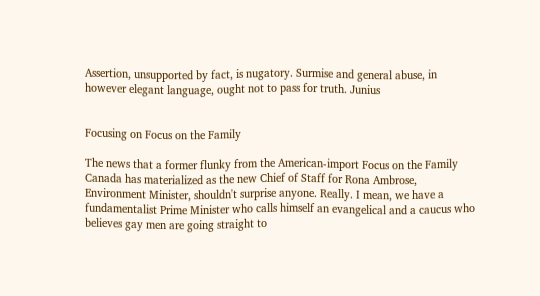Assertion, unsupported by fact, is nugatory. Surmise and general abuse, in however elegant language, ought not to pass for truth. Junius


Focusing on Focus on the Family

The news that a former flunky from the American-import Focus on the Family Canada has materialized as the new Chief of Staff for Rona Ambrose, Environment Minister, shouldn't surprise anyone. Really. I mean, we have a fundamentalist Prime Minister who calls himself an evangelical and a caucus who believes gay men are going straight to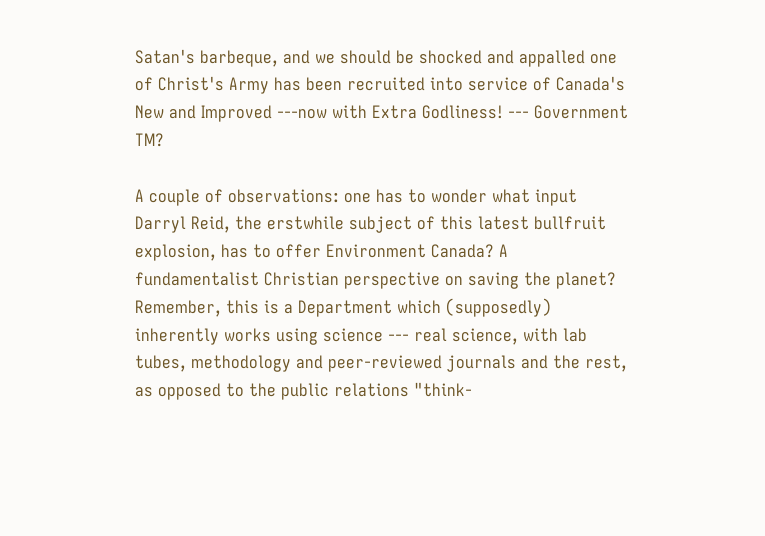Satan's barbeque, and we should be shocked and appalled one of Christ's Army has been recruited into service of Canada's New and Improved ---now with Extra Godliness! --- Government TM?

A couple of observations: one has to wonder what input Darryl Reid, the erstwhile subject of this latest bullfruit explosion, has to offer Environment Canada? A fundamentalist Christian perspective on saving the planet? Remember, this is a Department which (supposedly) inherently works using science --- real science, with lab tubes, methodology and peer-reviewed journals and the rest, as opposed to the public relations "think-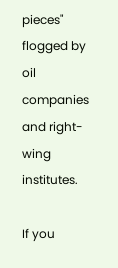pieces" flogged by oil companies and right-wing institutes.

If you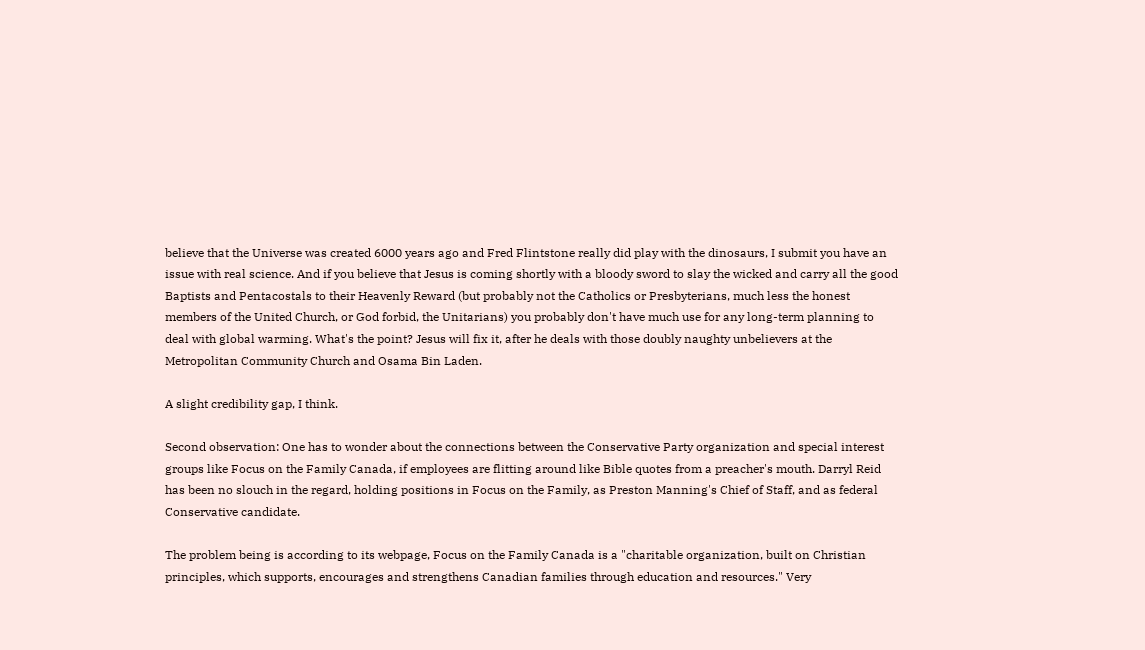believe that the Universe was created 6000 years ago and Fred Flintstone really did play with the dinosaurs, I submit you have an issue with real science. And if you believe that Jesus is coming shortly with a bloody sword to slay the wicked and carry all the good Baptists and Pentacostals to their Heavenly Reward (but probably not the Catholics or Presbyterians, much less the honest members of the United Church, or God forbid, the Unitarians) you probably don't have much use for any long-term planning to deal with global warming. What's the point? Jesus will fix it, after he deals with those doubly naughty unbelievers at the Metropolitan Community Church and Osama Bin Laden.

A slight credibility gap, I think.

Second observation: One has to wonder about the connections between the Conservative Party organization and special interest groups like Focus on the Family Canada, if employees are flitting around like Bible quotes from a preacher's mouth. Darryl Reid has been no slouch in the regard, holding positions in Focus on the Family, as Preston Manning's Chief of Staff, and as federal Conservative candidate.

The problem being is according to its webpage, Focus on the Family Canada is a "charitable organization, built on Christian principles, which supports, encourages and strengthens Canadian families through education and resources." Very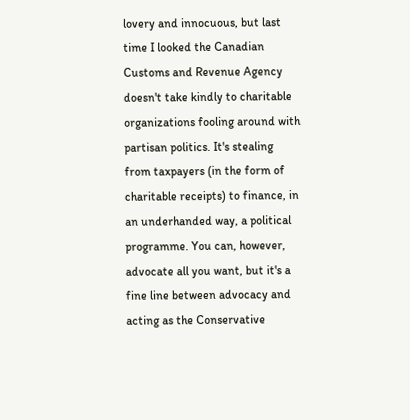lovery and innocuous, but last time I looked the Canadian Customs and Revenue Agency doesn't take kindly to charitable organizations fooling around with partisan politics. It's stealing from taxpayers (in the form of charitable receipts) to finance, in an underhanded way, a political programme. You can, however, advocate all you want, but it's a fine line between advocacy and acting as the Conservative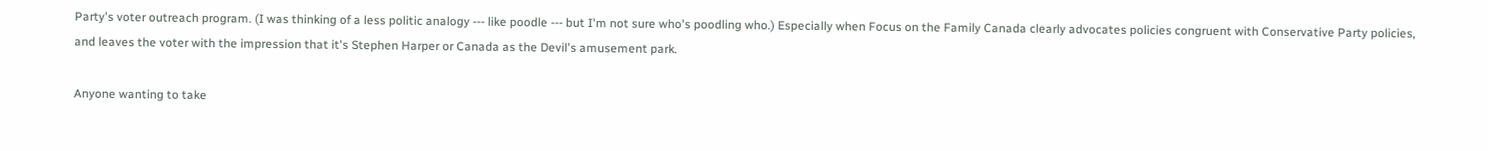Party's voter outreach program. (I was thinking of a less politic analogy --- like poodle --- but I'm not sure who's poodling who.) Especially when Focus on the Family Canada clearly advocates policies congruent with Conservative Party policies, and leaves the voter with the impression that it's Stephen Harper or Canada as the Devil's amusement park.

Anyone wanting to take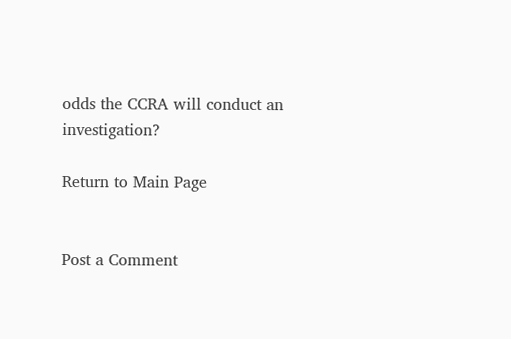odds the CCRA will conduct an investigation?

Return to Main Page


Post a Comment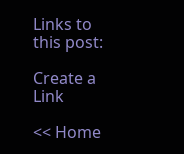Links to this post:

Create a Link

<< Home